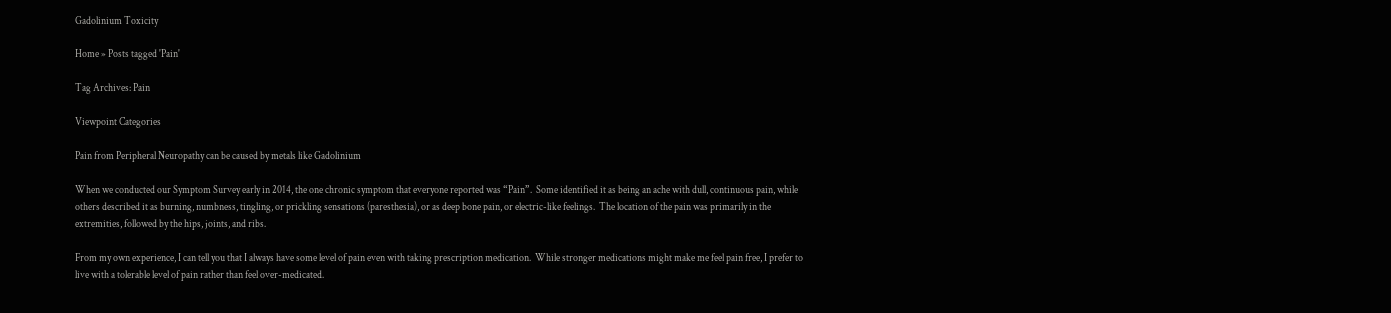Gadolinium Toxicity

Home » Posts tagged 'Pain'

Tag Archives: Pain

Viewpoint Categories

Pain from Peripheral Neuropathy can be caused by metals like Gadolinium

When we conducted our Symptom Survey early in 2014, the one chronic symptom that everyone reported was “Pain”.  Some identified it as being an ache with dull, continuous pain, while others described it as burning, numbness, tingling, or prickling sensations (paresthesia), or as deep bone pain, or electric-like feelings.  The location of the pain was primarily in the extremities, followed by the hips, joints, and ribs.

From my own experience, I can tell you that I always have some level of pain even with taking prescription medication.  While stronger medications might make me feel pain free, I prefer to live with a tolerable level of pain rather than feel over-medicated.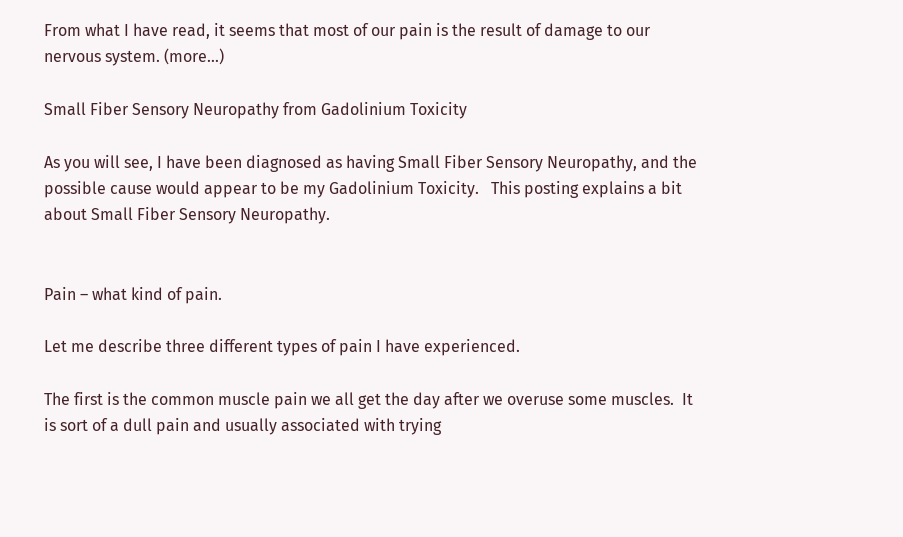From what I have read, it seems that most of our pain is the result of damage to our nervous system. (more…)

Small Fiber Sensory Neuropathy from Gadolinium Toxicity

As you will see, I have been diagnosed as having Small Fiber Sensory Neuropathy, and the possible cause would appear to be my Gadolinium Toxicity.   This posting explains a bit about Small Fiber Sensory Neuropathy.


Pain – what kind of pain.

Let me describe three different types of pain I have experienced.

The first is the common muscle pain we all get the day after we overuse some muscles.  It is sort of a dull pain and usually associated with trying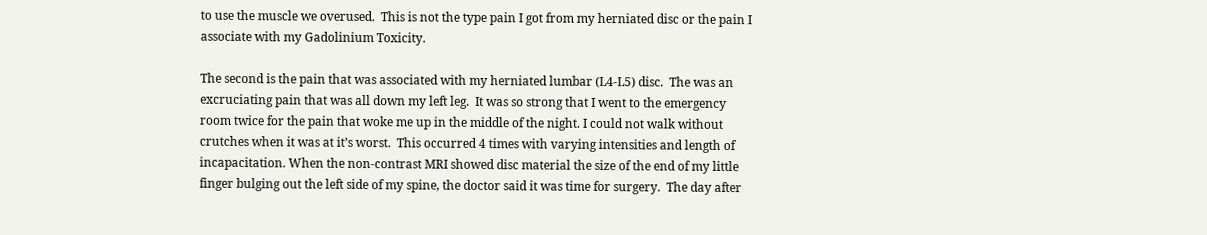to use the muscle we overused.  This is not the type pain I got from my herniated disc or the pain I associate with my Gadolinium Toxicity.

The second is the pain that was associated with my herniated lumbar (L4-L5) disc.  The was an excruciating pain that was all down my left leg.  It was so strong that I went to the emergency room twice for the pain that woke me up in the middle of the night. I could not walk without crutches when it was at it’s worst.  This occurred 4 times with varying intensities and length of incapacitation. When the non-contrast MRI showed disc material the size of the end of my little finger bulging out the left side of my spine, the doctor said it was time for surgery.  The day after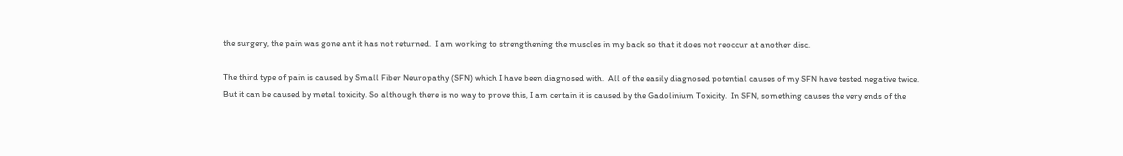the surgery, the pain was gone ant it has not returned.  I am working to strengthening the muscles in my back so that it does not reoccur at another disc.

The third type of pain is caused by Small Fiber Neuropathy (SFN) which I have been diagnosed with.  All of the easily diagnosed potential causes of my SFN have tested negative twice.  But it can be caused by metal toxicity. So although there is no way to prove this, I am certain it is caused by the Gadolinium Toxicity.  In SFN, something causes the very ends of the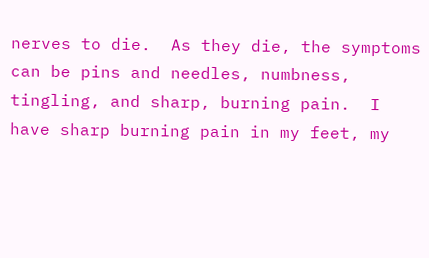nerves to die.  As they die, the symptoms can be pins and needles, numbness, tingling, and sharp, burning pain.  I have sharp burning pain in my feet, my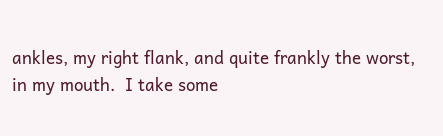ankles, my right flank, and quite frankly the worst, in my mouth.  I take some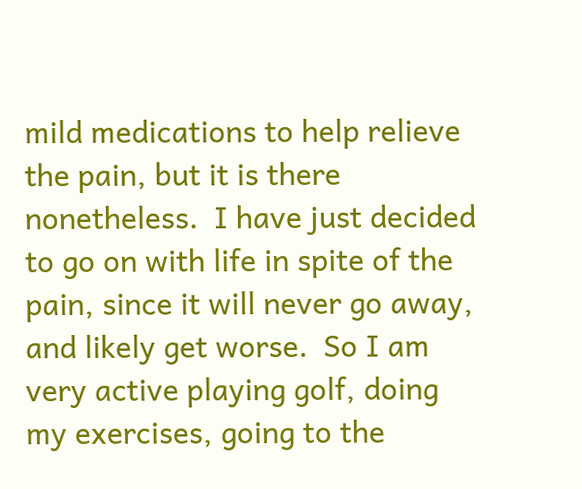mild medications to help relieve the pain, but it is there nonetheless.  I have just decided to go on with life in spite of the pain, since it will never go away, and likely get worse.  So I am very active playing golf, doing my exercises, going to the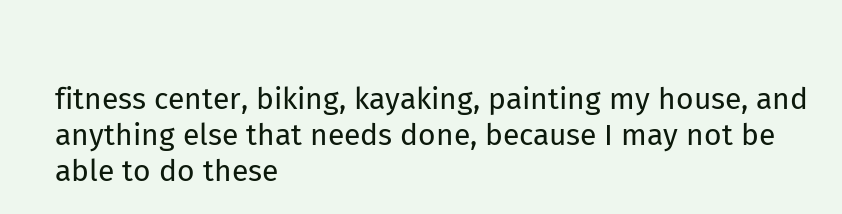fitness center, biking, kayaking, painting my house, and anything else that needs done, because I may not be able to do these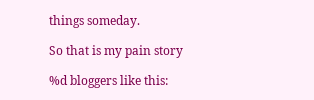things someday.

So that is my pain story

%d bloggers like this: